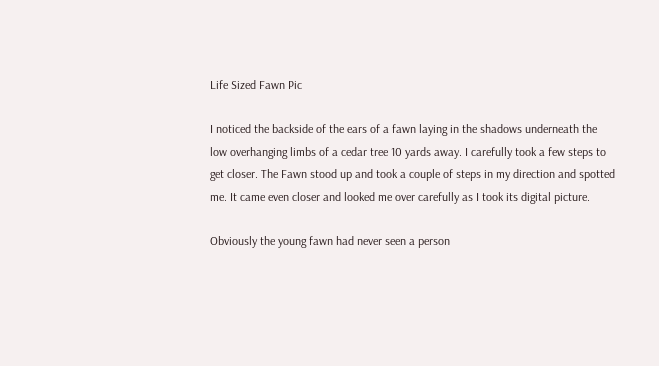Life Sized Fawn Pic

I noticed the backside of the ears of a fawn laying in the shadows underneath the low overhanging limbs of a cedar tree 10 yards away. I carefully took a few steps to get closer. The Fawn stood up and took a couple of steps in my direction and spotted me. It came even closer and looked me over carefully as I took its digital picture.

Obviously the young fawn had never seen a person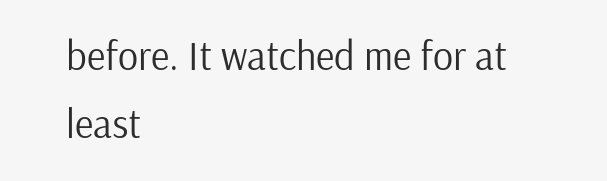before. It watched me for at least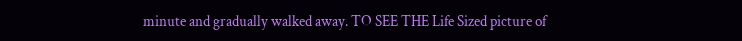minute and gradually walked away. TO SEE THE Life Sized picture of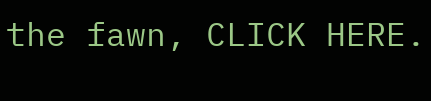the fawn, CLICK HERE.